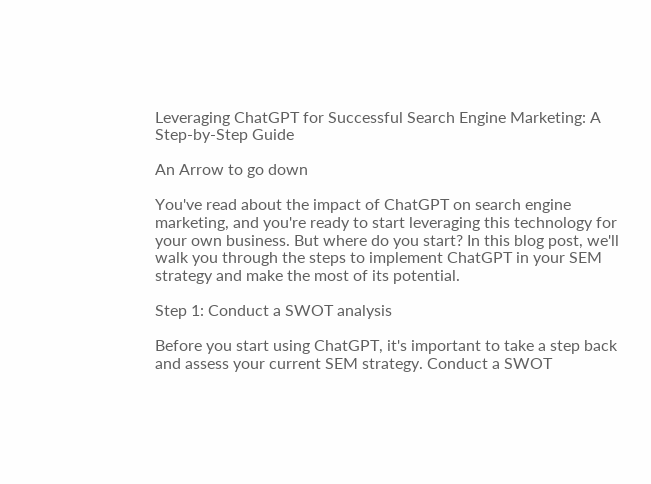Leveraging ChatGPT for Successful Search Engine Marketing: A Step-by-Step Guide

An Arrow to go down

You've read about the impact of ChatGPT on search engine marketing, and you're ready to start leveraging this technology for your own business. But where do you start? In this blog post, we'll walk you through the steps to implement ChatGPT in your SEM strategy and make the most of its potential.

Step 1: Conduct a SWOT analysis

Before you start using ChatGPT, it's important to take a step back and assess your current SEM strategy. Conduct a SWOT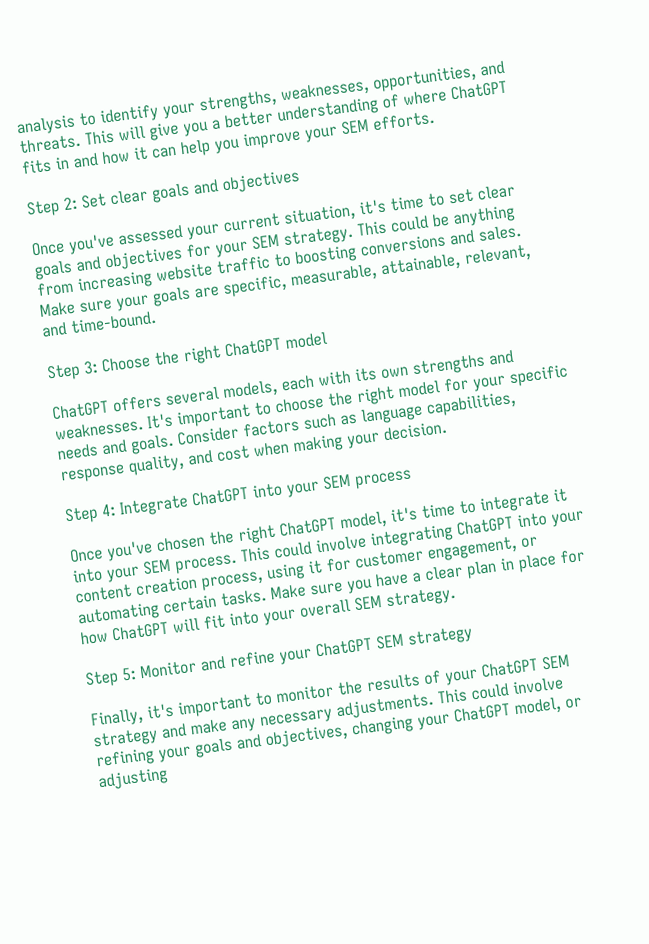analysis to identify your strengths, weaknesses, opportunities, and threats. This will give you a better understanding of where ChatGPT fits in and how it can help you improve your SEM efforts.

Step 2: Set clear goals and objectives

Once you've assessed your current situation, it's time to set clear goals and objectives for your SEM strategy. This could be anything from increasing website traffic to boosting conversions and sales. Make sure your goals are specific, measurable, attainable, relevant, and time-bound.

Step 3: Choose the right ChatGPT model

ChatGPT offers several models, each with its own strengths and weaknesses. It's important to choose the right model for your specific needs and goals. Consider factors such as language capabilities, response quality, and cost when making your decision.

Step 4: Integrate ChatGPT into your SEM process

Once you've chosen the right ChatGPT model, it's time to integrate it into your SEM process. This could involve integrating ChatGPT into your content creation process, using it for customer engagement, or automating certain tasks. Make sure you have a clear plan in place for how ChatGPT will fit into your overall SEM strategy.

Step 5: Monitor and refine your ChatGPT SEM strategy

Finally, it's important to monitor the results of your ChatGPT SEM strategy and make any necessary adjustments. This could involve refining your goals and objectives, changing your ChatGPT model, or adjusting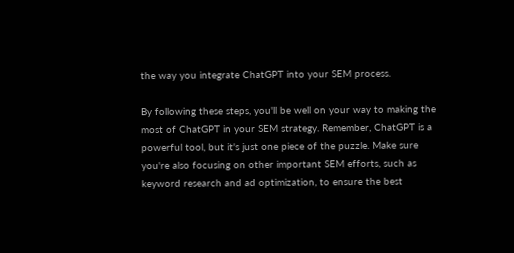the way you integrate ChatGPT into your SEM process.

By following these steps, you'll be well on your way to making the most of ChatGPT in your SEM strategy. Remember, ChatGPT is a powerful tool, but it's just one piece of the puzzle. Make sure you're also focusing on other important SEM efforts, such as keyword research and ad optimization, to ensure the best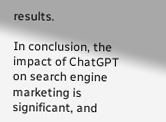results.

In conclusion, the impact of ChatGPT on search engine marketing is significant, and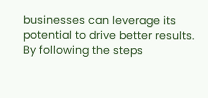businesses can leverage its potential to drive better results. By following the steps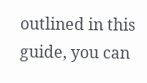outlined in this guide, you can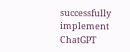successfully implement ChatGPT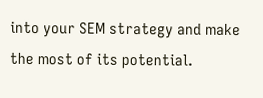into your SEM strategy and make the most of its potential.